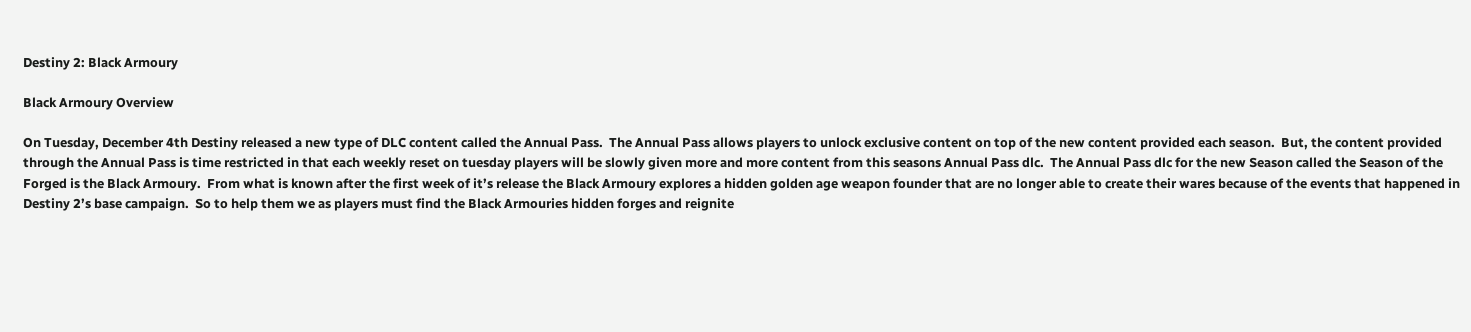Destiny 2: Black Armoury

Black Armoury Overview

On Tuesday, December 4th Destiny released a new type of DLC content called the Annual Pass.  The Annual Pass allows players to unlock exclusive content on top of the new content provided each season.  But, the content provided through the Annual Pass is time restricted in that each weekly reset on tuesday players will be slowly given more and more content from this seasons Annual Pass dlc.  The Annual Pass dlc for the new Season called the Season of the Forged is the Black Armoury.  From what is known after the first week of it’s release the Black Armoury explores a hidden golden age weapon founder that are no longer able to create their wares because of the events that happened in Destiny 2’s base campaign.  So to help them we as players must find the Black Armouries hidden forges and reignite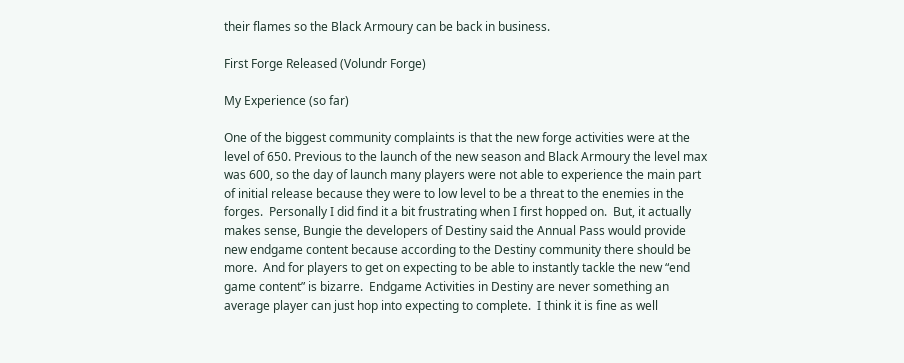their flames so the Black Armoury can be back in business.

First Forge Released (Volundr Forge)

My Experience (so far)

One of the biggest community complaints is that the new forge activities were at the level of 650. Previous to the launch of the new season and Black Armoury the level max was 600, so the day of launch many players were not able to experience the main part of initial release because they were to low level to be a threat to the enemies in the forges.  Personally I did find it a bit frustrating when I first hopped on.  But, it actually makes sense, Bungie the developers of Destiny said the Annual Pass would provide new endgame content because according to the Destiny community there should be more.  And for players to get on expecting to be able to instantly tackle the new “end game content” is bizarre.  Endgame Activities in Destiny are never something an average player can just hop into expecting to complete.  I think it is fine as well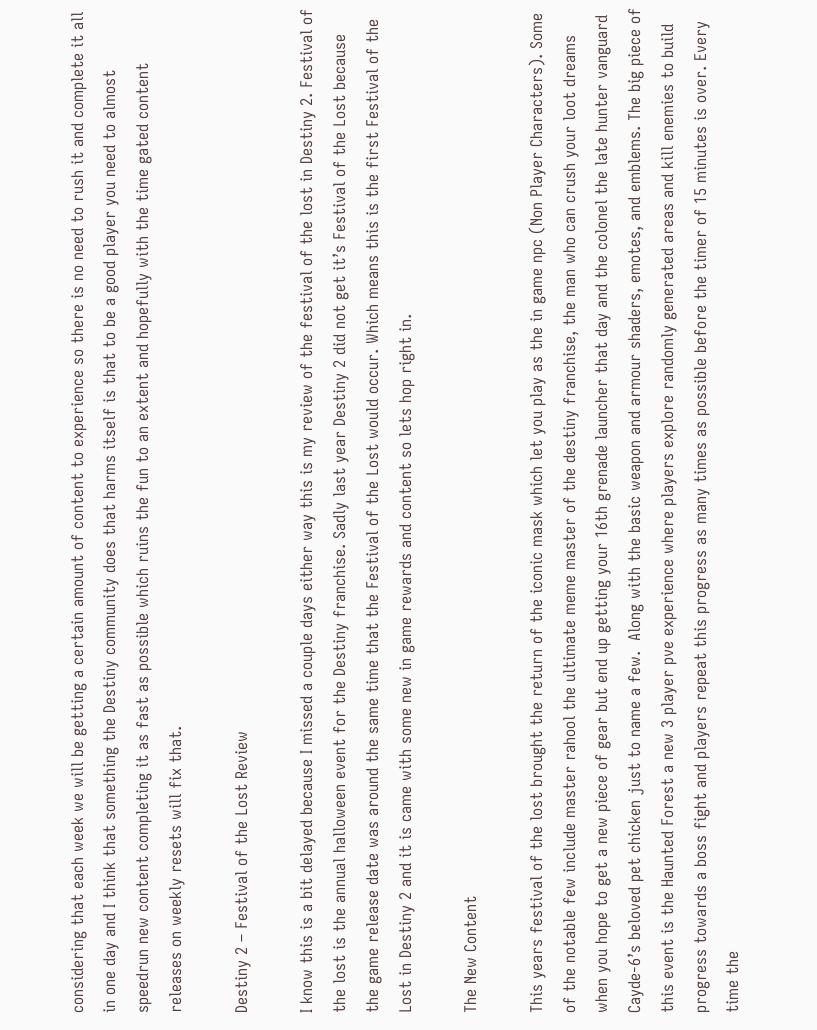considering that each week we will be getting a certain amount of content to experience so there is no need to rush it and complete it all in one day and I think that something the Destiny community does that harms itself is that to be a good player you need to almost speedrun new content completing it as fast as possible which ruins the fun to an extent and hopefully with the time gated content releases on weekly resets will fix that.

Destiny 2 – Festival of the Lost Review

I know this is a bit delayed because I missed a couple days either way this is my review of the festival of the lost in Destiny 2. Festival of the lost is the annual halloween event for the Destiny franchise. Sadly last year Destiny 2 did not get it’s Festival of the Lost because the game release date was around the same time that the Festival of the Lost would occur. Which means this is the first Festival of the Lost in Destiny 2 and it is came with some new in game rewards and content so lets hop right in.

The New Content

This years festival of the lost brought the return of the iconic mask which let you play as the in game npc (Non Player Characters). Some of the notable few include master rahool the ultimate meme master of the destiny franchise, the man who can crush your loot dreams when you hope to get a new piece of gear but end up getting your 16th grenade launcher that day and the colonel the late hunter vanguard Cayde-6’s beloved pet chicken just to name a few.  Along with the basic weapon and armour shaders, emotes, and emblems. The big piece of this event is the Haunted Forest a new 3 player pve experience where players explore randomly generated areas and kill enemies to build progress towards a boss fight and players repeat this progress as many times as possible before the timer of 15 minutes is over. Every time the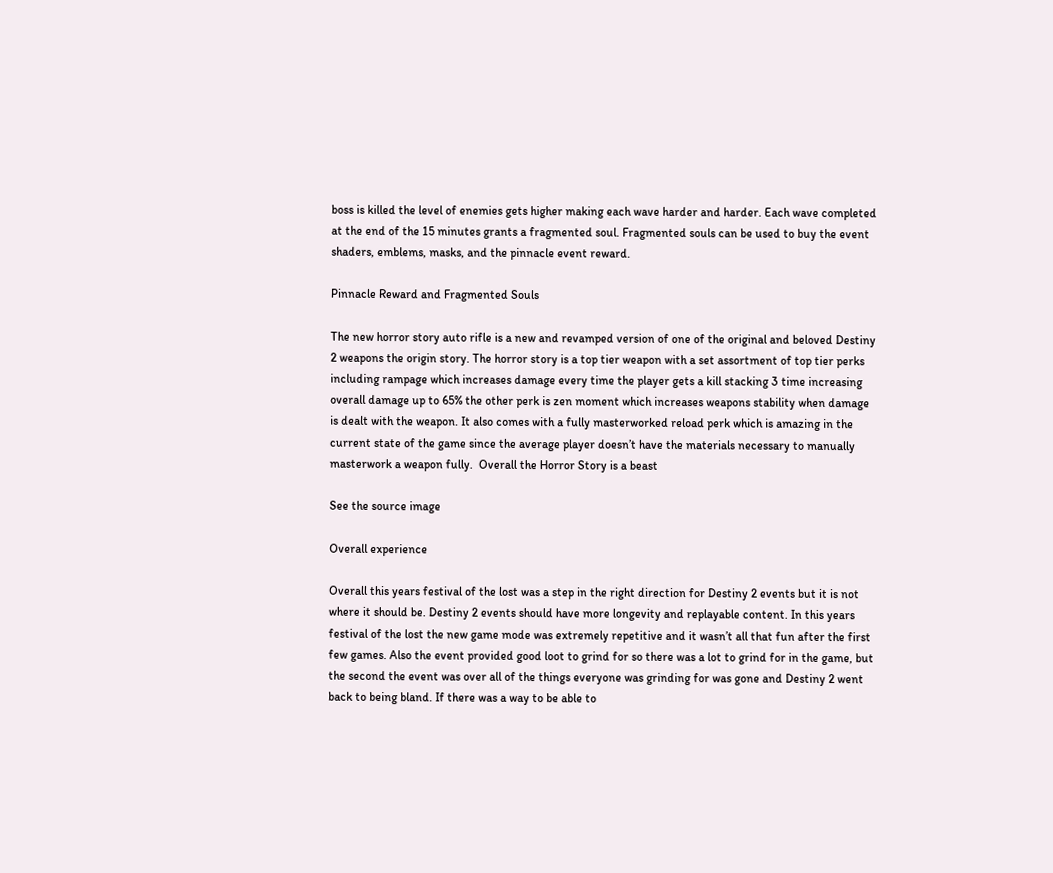boss is killed the level of enemies gets higher making each wave harder and harder. Each wave completed at the end of the 15 minutes grants a fragmented soul. Fragmented souls can be used to buy the event shaders, emblems, masks, and the pinnacle event reward.

Pinnacle Reward and Fragmented Souls

The new horror story auto rifle is a new and revamped version of one of the original and beloved Destiny 2 weapons the origin story. The horror story is a top tier weapon with a set assortment of top tier perks including rampage which increases damage every time the player gets a kill stacking 3 time increasing overall damage up to 65% the other perk is zen moment which increases weapons stability when damage is dealt with the weapon. It also comes with a fully masterworked reload perk which is amazing in the current state of the game since the average player doesn’t have the materials necessary to manually masterwork a weapon fully.  Overall the Horror Story is a beast

See the source image

Overall experience

Overall this years festival of the lost was a step in the right direction for Destiny 2 events but it is not where it should be. Destiny 2 events should have more longevity and replayable content. In this years festival of the lost the new game mode was extremely repetitive and it wasn’t all that fun after the first few games. Also the event provided good loot to grind for so there was a lot to grind for in the game, but the second the event was over all of the things everyone was grinding for was gone and Destiny 2 went back to being bland. If there was a way to be able to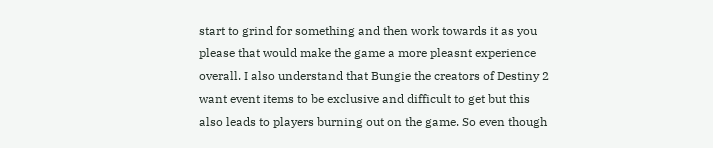start to grind for something and then work towards it as you please that would make the game a more pleasnt experience overall. I also understand that Bungie the creators of Destiny 2 want event items to be exclusive and difficult to get but this also leads to players burning out on the game. So even though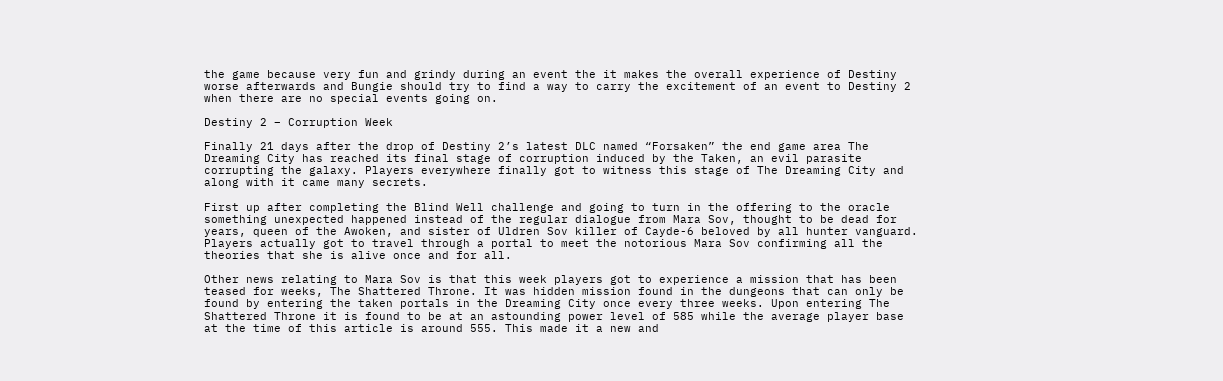the game because very fun and grindy during an event the it makes the overall experience of Destiny worse afterwards and Bungie should try to find a way to carry the excitement of an event to Destiny 2 when there are no special events going on.

Destiny 2 – Corruption Week

Finally 21 days after the drop of Destiny 2’s latest DLC named “Forsaken” the end game area The Dreaming City has reached its final stage of corruption induced by the Taken, an evil parasite corrupting the galaxy. Players everywhere finally got to witness this stage of The Dreaming City and along with it came many secrets.

First up after completing the Blind Well challenge and going to turn in the offering to the oracle something unexpected happened instead of the regular dialogue from Mara Sov, thought to be dead for years, queen of the Awoken, and sister of Uldren Sov killer of Cayde-6 beloved by all hunter vanguard. Players actually got to travel through a portal to meet the notorious Mara Sov confirming all the theories that she is alive once and for all.

Other news relating to Mara Sov is that this week players got to experience a mission that has been teased for weeks, The Shattered Throne. It was hidden mission found in the dungeons that can only be found by entering the taken portals in the Dreaming City once every three weeks. Upon entering The Shattered Throne it is found to be at an astounding power level of 585 while the average player base at the time of this article is around 555. This made it a new and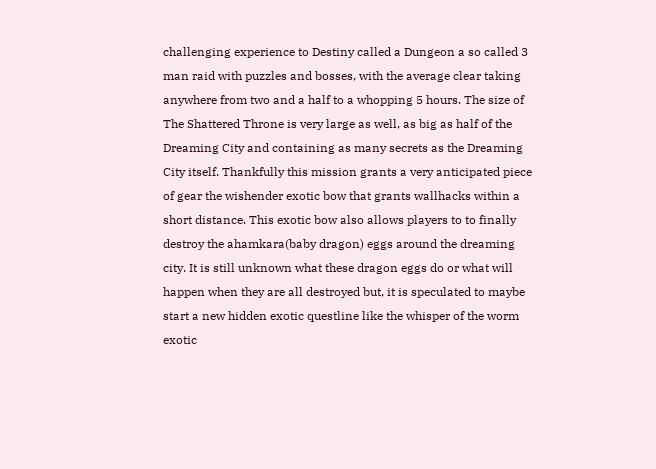challenging experience to Destiny called a Dungeon a so called 3 man raid with puzzles and bosses, with the average clear taking anywhere from two and a half to a whopping 5 hours. The size of The Shattered Throne is very large as well, as big as half of the Dreaming City and containing as many secrets as the Dreaming City itself. Thankfully this mission grants a very anticipated piece of gear the wishender exotic bow that grants wallhacks within a short distance. This exotic bow also allows players to to finally destroy the ahamkara(baby dragon) eggs around the dreaming city. It is still unknown what these dragon eggs do or what will happen when they are all destroyed but, it is speculated to maybe start a new hidden exotic questline like the whisper of the worm exotic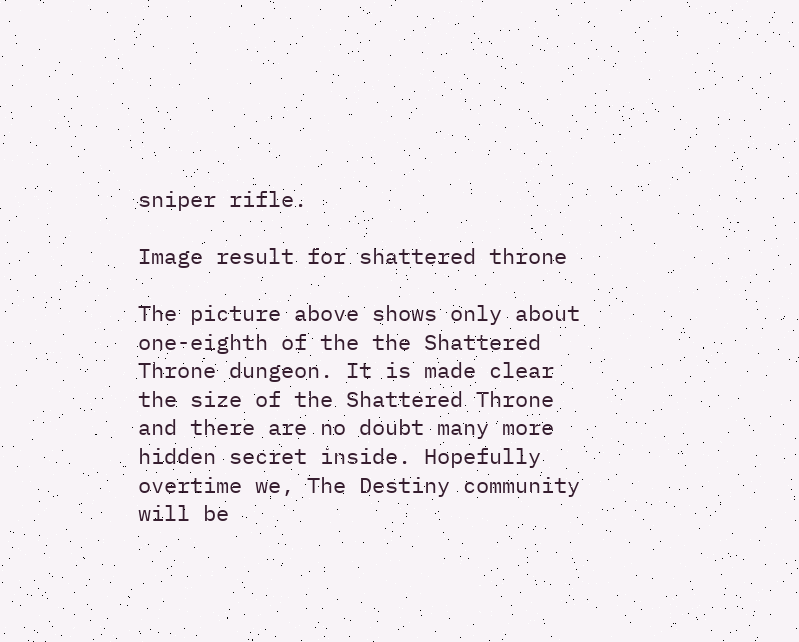sniper rifle.

Image result for shattered throne

The picture above shows only about one-eighth of the the Shattered Throne dungeon. It is made clear the size of the Shattered Throne and there are no doubt many more hidden secret inside. Hopefully overtime we, The Destiny community will be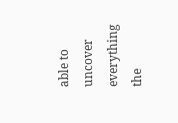able to uncover everything the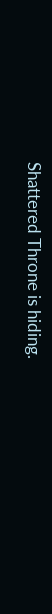Shattered Throne is hiding.